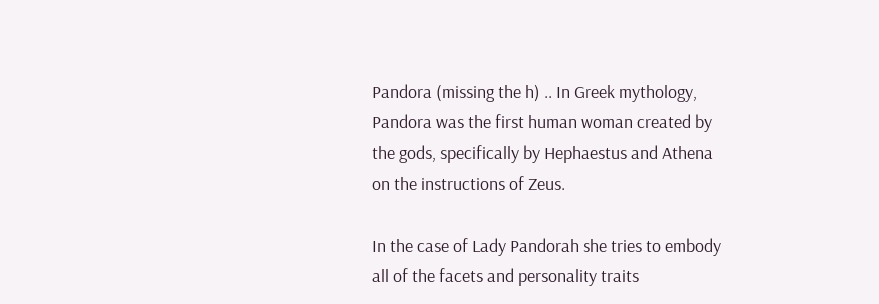Pandora (missing the h) .. In Greek mythology, Pandora was the first human woman created by the gods, specifically by Hephaestus and Athena on the instructions of Zeus.

In the case of Lady Pandorah she tries to embody all of the facets and personality traits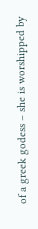of a greek godess – she is worshipped by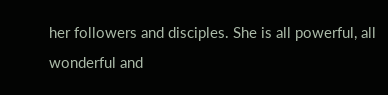her followers and disciples. She is all powerful, all wonderful and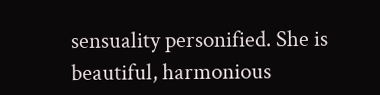sensuality personified. She is beautiful, harmonious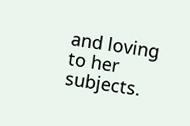and loving to her subjects.